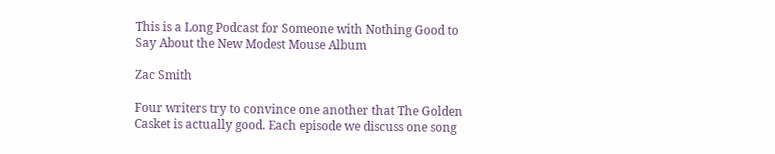This is a Long Podcast for Someone with Nothing Good to Say About the New Modest Mouse Album

Zac Smith

Four writers try to convince one another that The Golden Casket is actually good. Each episode we discuss one song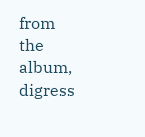from the album, digress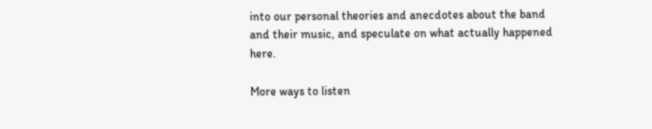into our personal theories and anecdotes about the band and their music, and speculate on what actually happened here.

More ways to listen